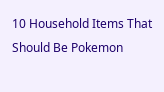10 Household Items That Should Be Pokemon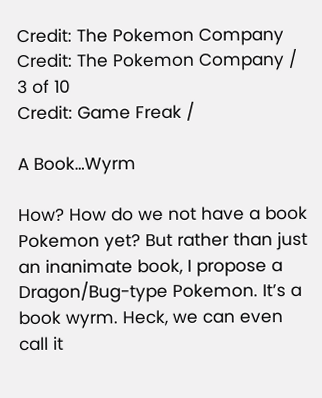Credit: The Pokemon Company
Credit: The Pokemon Company /
3 of 10
Credit: Game Freak /

A Book…Wyrm

How? How do we not have a book Pokemon yet? But rather than just an inanimate book, I propose a Dragon/Bug-type Pokemon. It’s a book wyrm. Heck, we can even call it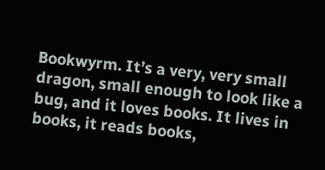Bookwyrm. It’s a very, very small dragon, small enough to look like a bug, and it loves books. It lives in books, it reads books,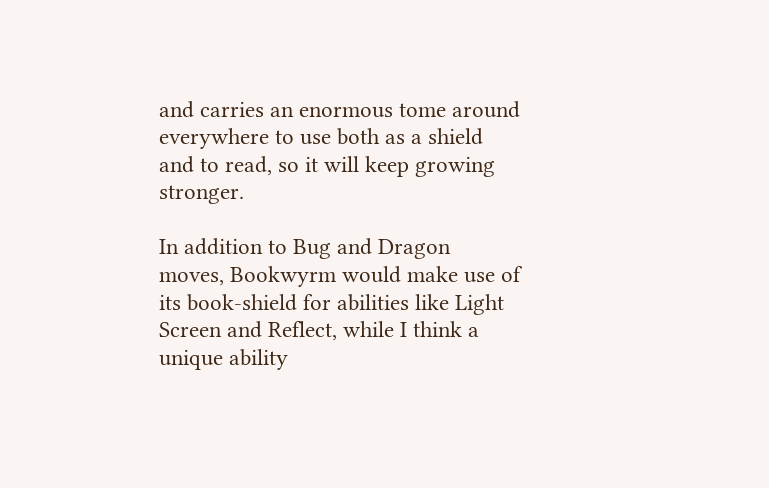and carries an enormous tome around everywhere to use both as a shield and to read, so it will keep growing stronger.

In addition to Bug and Dragon moves, Bookwyrm would make use of its book-shield for abilities like Light Screen and Reflect, while I think a unique ability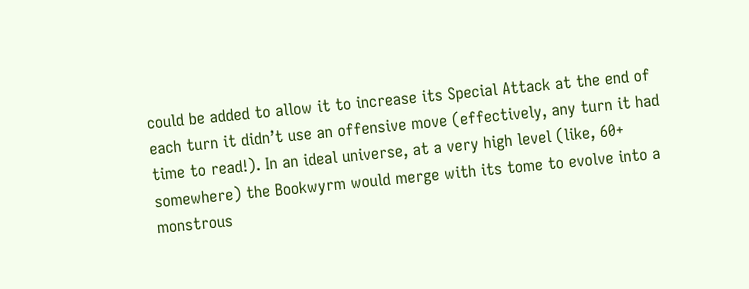could be added to allow it to increase its Special Attack at the end of each turn it didn’t use an offensive move (effectively, any turn it had time to read!). In an ideal universe, at a very high level (like, 60+ somewhere) the Bookwyrm would merge with its tome to evolve into a monstrous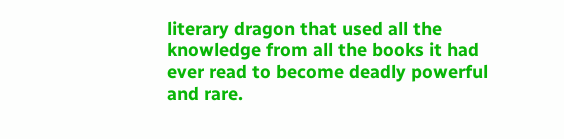literary dragon that used all the knowledge from all the books it had ever read to become deadly powerful and rare.